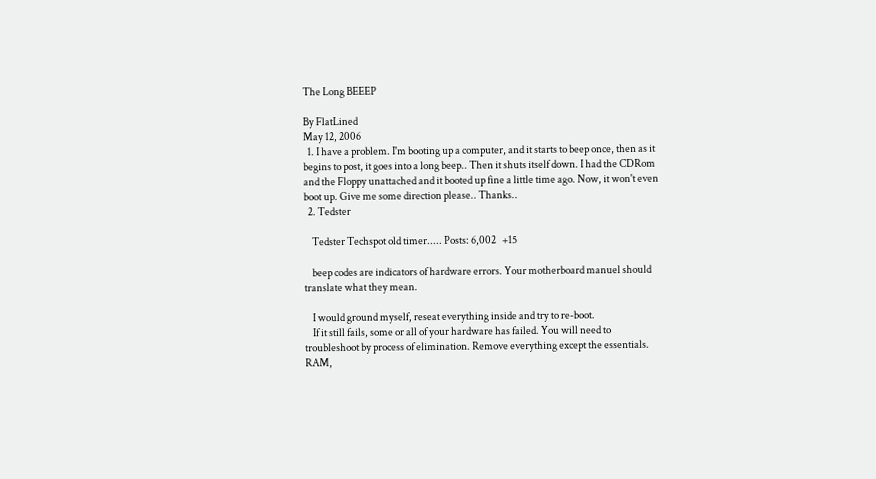The Long BEEEP

By FlatLined
May 12, 2006
  1. I have a problem. I'm booting up a computer, and it starts to beep once, then as it begins to post, it goes into a long beep.. Then it shuts itself down. I had the CDRom and the Floppy unattached and it booted up fine a little time ago. Now, it won't even boot up. Give me some direction please.. Thanks..
  2. Tedster

    Tedster Techspot old timer..... Posts: 6,002   +15

    beep codes are indicators of hardware errors. Your motherboard manuel should translate what they mean.

    I would ground myself, reseat everything inside and try to re-boot.
    If it still fails, some or all of your hardware has failed. You will need to troubleshoot by process of elimination. Remove everything except the essentials. RAM,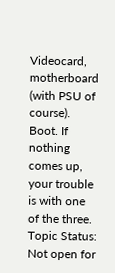Videocard, motherboard (with PSU of course). Boot. If nothing comes up, your trouble is with one of the three.
Topic Status:
Not open for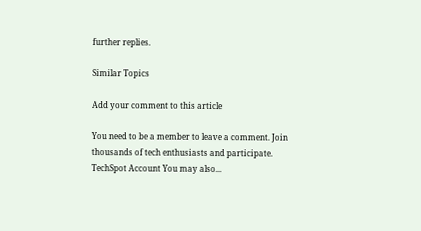further replies.

Similar Topics

Add your comment to this article

You need to be a member to leave a comment. Join thousands of tech enthusiasts and participate.
TechSpot Account You may also...